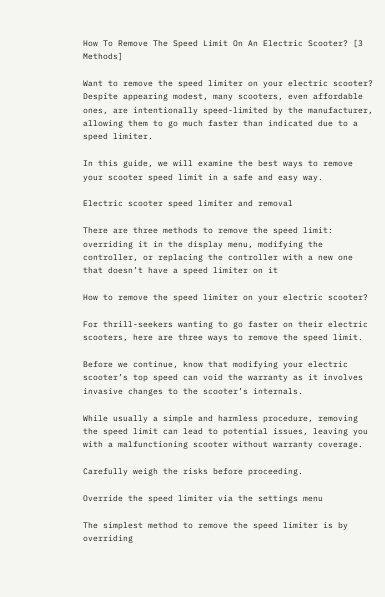How To Remove The Speed Limit On An Electric Scooter? [3 Methods]

Want to remove the speed limiter on your electric scooter? Despite appearing modest, many scooters, even affordable ones, are intentionally speed-limited by the manufacturer, allowing them to go much faster than indicated due to a speed limiter.

In this guide, we will examine the best ways to remove your scooter speed limit in a safe and easy way.

Electric scooter speed limiter and removal

There are three methods to remove the speed limit: overriding it in the display menu, modifying the controller, or replacing the controller with a new one that doesn’t have a speed limiter on it

How to remove the speed limiter on your electric scooter?

For thrill-seekers wanting to go faster on their electric scooters, here are three ways to remove the speed limit.

Before we continue, know that modifying your electric scooter’s top speed can void the warranty as it involves invasive changes to the scooter’s internals.

While usually a simple and harmless procedure, removing the speed limit can lead to potential issues, leaving you with a malfunctioning scooter without warranty coverage.

Carefully weigh the risks before proceeding.

Override the speed limiter via the settings menu

The simplest method to remove the speed limiter is by overriding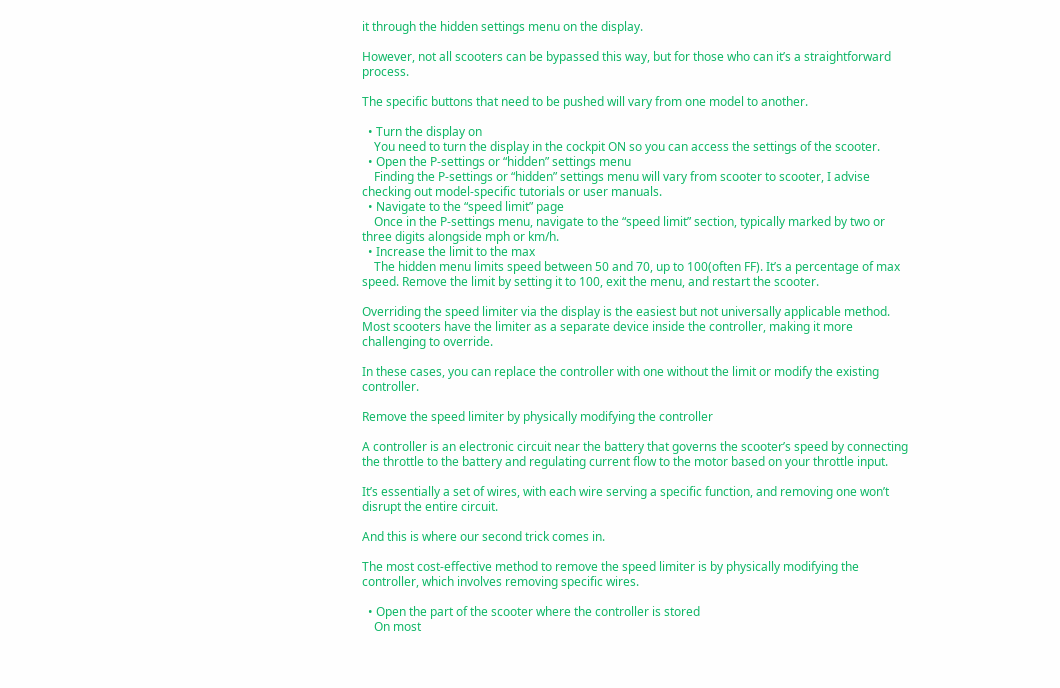it through the hidden settings menu on the display.

However, not all scooters can be bypassed this way, but for those who can it’s a straightforward process.

The specific buttons that need to be pushed will vary from one model to another.

  • Turn the display on
    You need to turn the display in the cockpit ON so you can access the settings of the scooter.
  • Open the P-settings or “hidden” settings menu
    Finding the P-settings or “hidden” settings menu will vary from scooter to scooter, I advise checking out model-specific tutorials or user manuals.
  • Navigate to the “speed limit” page
    Once in the P-settings menu, navigate to the “speed limit” section, typically marked by two or three digits alongside mph or km/h.
  • Increase the limit to the max
    The hidden menu limits speed between 50 and 70, up to 100(often FF). It’s a percentage of max speed. Remove the limit by setting it to 100, exit the menu, and restart the scooter.

Overriding the speed limiter via the display is the easiest but not universally applicable method. Most scooters have the limiter as a separate device inside the controller, making it more challenging to override.

In these cases, you can replace the controller with one without the limit or modify the existing controller.

Remove the speed limiter by physically modifying the controller

A controller is an electronic circuit near the battery that governs the scooter’s speed by connecting the throttle to the battery and regulating current flow to the motor based on your throttle input.

It’s essentially a set of wires, with each wire serving a specific function, and removing one won’t disrupt the entire circuit.

And this is where our second trick comes in.

The most cost-effective method to remove the speed limiter is by physically modifying the controller, which involves removing specific wires.

  • Open the part of the scooter where the controller is stored
    On most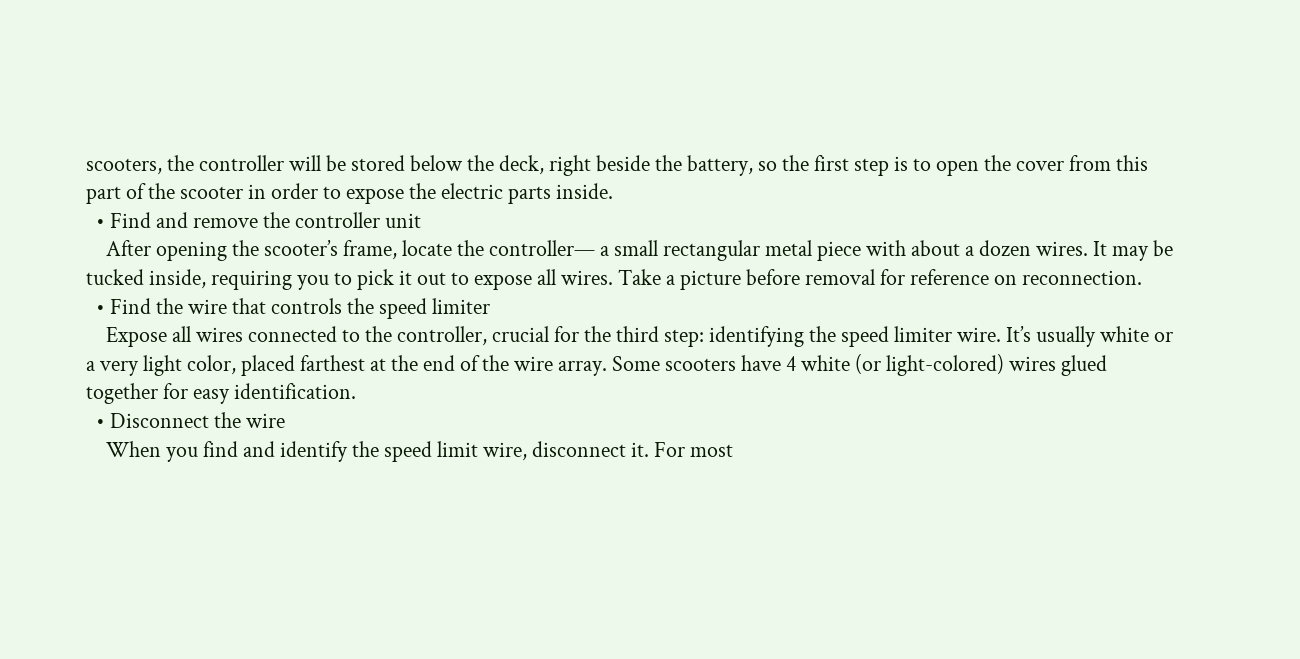scooters, the controller will be stored below the deck, right beside the battery, so the first step is to open the cover from this part of the scooter in order to expose the electric parts inside.
  • Find and remove the controller unit
    After opening the scooter’s frame, locate the controller— a small rectangular metal piece with about a dozen wires. It may be tucked inside, requiring you to pick it out to expose all wires. Take a picture before removal for reference on reconnection.
  • Find the wire that controls the speed limiter
    Expose all wires connected to the controller, crucial for the third step: identifying the speed limiter wire. It’s usually white or a very light color, placed farthest at the end of the wire array. Some scooters have 4 white (or light-colored) wires glued together for easy identification.
  • Disconnect the wire
    When you find and identify the speed limit wire, disconnect it. For most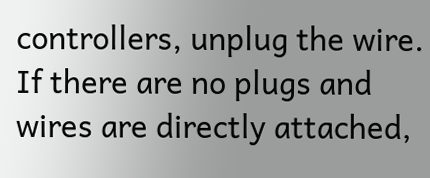controllers, unplug the wire. If there are no plugs and wires are directly attached,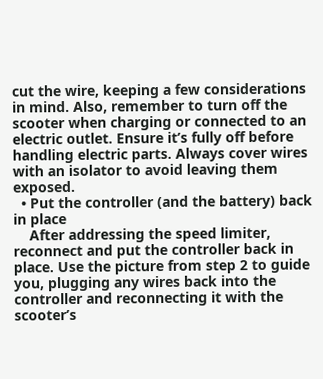cut the wire, keeping a few considerations in mind. Also, remember to turn off the scooter when charging or connected to an electric outlet. Ensure it’s fully off before handling electric parts. Always cover wires with an isolator to avoid leaving them exposed.
  • Put the controller (and the battery) back in place
    After addressing the speed limiter, reconnect and put the controller back in place. Use the picture from step 2 to guide you, plugging any wires back into the controller and reconnecting it with the scooter’s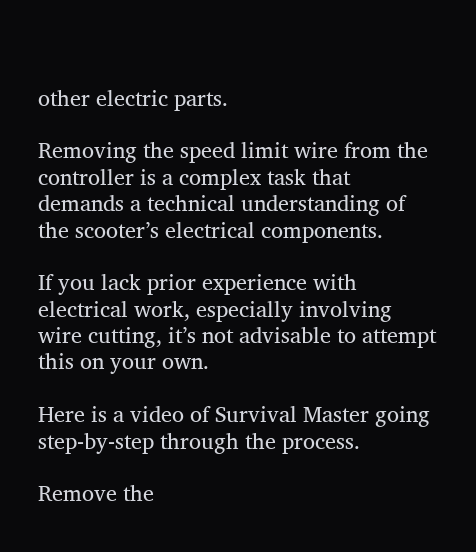other electric parts.

Removing the speed limit wire from the controller is a complex task that demands a technical understanding of the scooter’s electrical components.

If you lack prior experience with electrical work, especially involving wire cutting, it’s not advisable to attempt this on your own.

Here is a video of Survival Master going step-by-step through the process.

Remove the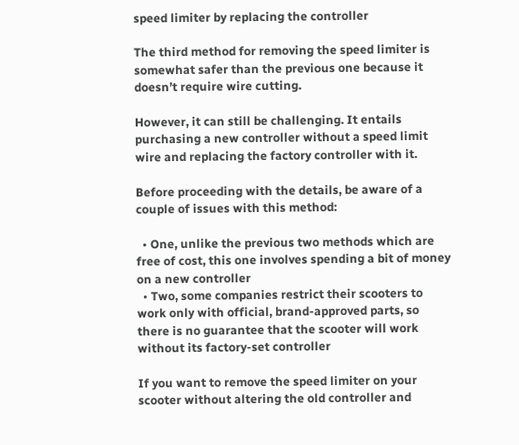speed limiter by replacing the controller

The third method for removing the speed limiter is somewhat safer than the previous one because it doesn’t require wire cutting.

However, it can still be challenging. It entails purchasing a new controller without a speed limit wire and replacing the factory controller with it.

Before proceeding with the details, be aware of a couple of issues with this method:

  • One, unlike the previous two methods which are free of cost, this one involves spending a bit of money on a new controller
  • Two, some companies restrict their scooters to work only with official, brand-approved parts, so there is no guarantee that the scooter will work without its factory-set controller

If you want to remove the speed limiter on your scooter without altering the old controller and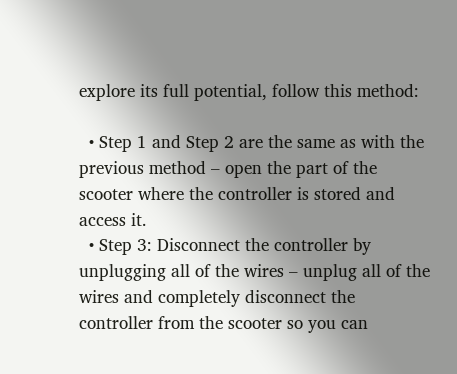explore its full potential, follow this method:

  • Step 1 and Step 2 are the same as with the previous method – open the part of the scooter where the controller is stored and access it.
  • Step 3: Disconnect the controller by unplugging all of the wires – unplug all of the wires and completely disconnect the controller from the scooter so you can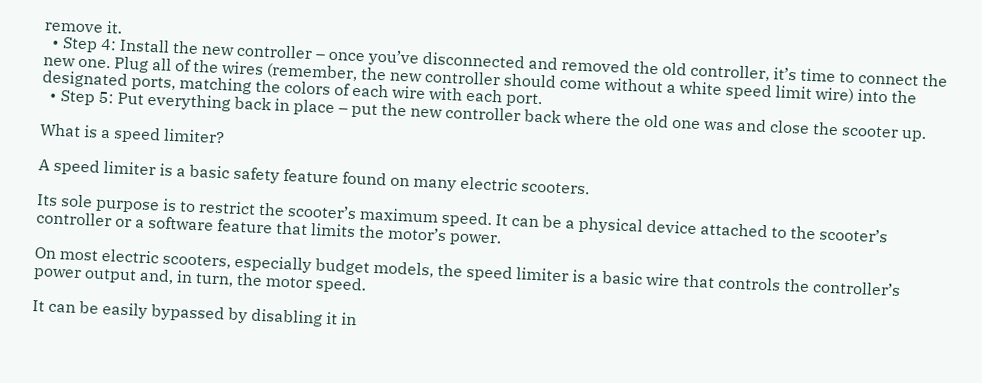remove it.
  • Step 4: Install the new controller – once you’ve disconnected and removed the old controller, it’s time to connect the new one. Plug all of the wires (remember, the new controller should come without a white speed limit wire) into the designated ports, matching the colors of each wire with each port.
  • Step 5: Put everything back in place – put the new controller back where the old one was and close the scooter up.

What is a speed limiter?

A speed limiter is a basic safety feature found on many electric scooters.

Its sole purpose is to restrict the scooter’s maximum speed. It can be a physical device attached to the scooter’s controller or a software feature that limits the motor’s power.

On most electric scooters, especially budget models, the speed limiter is a basic wire that controls the controller’s power output and, in turn, the motor speed.

It can be easily bypassed by disabling it in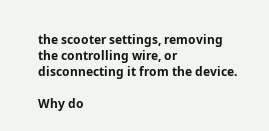the scooter settings, removing the controlling wire, or disconnecting it from the device.

Why do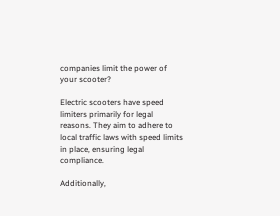companies limit the power of your scooter?

Electric scooters have speed limiters primarily for legal reasons. They aim to adhere to local traffic laws with speed limits in place, ensuring legal compliance.

Additionally,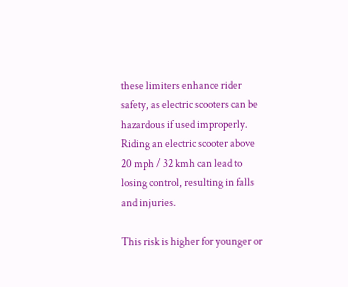these limiters enhance rider safety, as electric scooters can be hazardous if used improperly. Riding an electric scooter above 20 mph / 32 kmh can lead to losing control, resulting in falls and injuries.

This risk is higher for younger or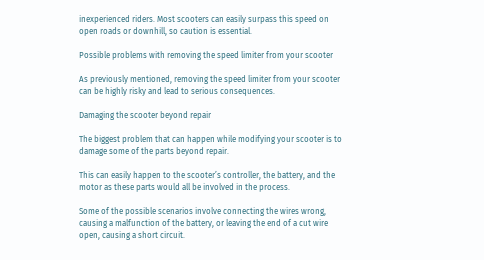inexperienced riders. Most scooters can easily surpass this speed on open roads or downhill, so caution is essential.

Possible problems with removing the speed limiter from your scooter

As previously mentioned, removing the speed limiter from your scooter can be highly risky and lead to serious consequences.

Damaging the scooter beyond repair

The biggest problem that can happen while modifying your scooter is to damage some of the parts beyond repair.

This can easily happen to the scooter’s controller, the battery, and the motor as these parts would all be involved in the process.

Some of the possible scenarios involve connecting the wires wrong, causing a malfunction of the battery, or leaving the end of a cut wire open, causing a short circuit.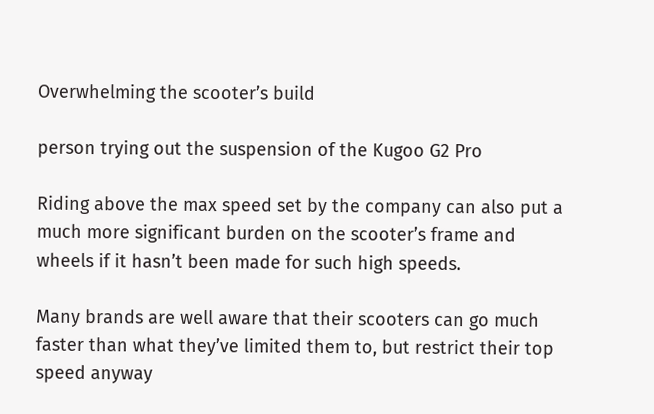Overwhelming the scooter’s build

person trying out the suspension of the Kugoo G2 Pro

Riding above the max speed set by the company can also put a much more significant burden on the scooter’s frame and wheels if it hasn’t been made for such high speeds.

Many brands are well aware that their scooters can go much faster than what they’ve limited them to, but restrict their top speed anyway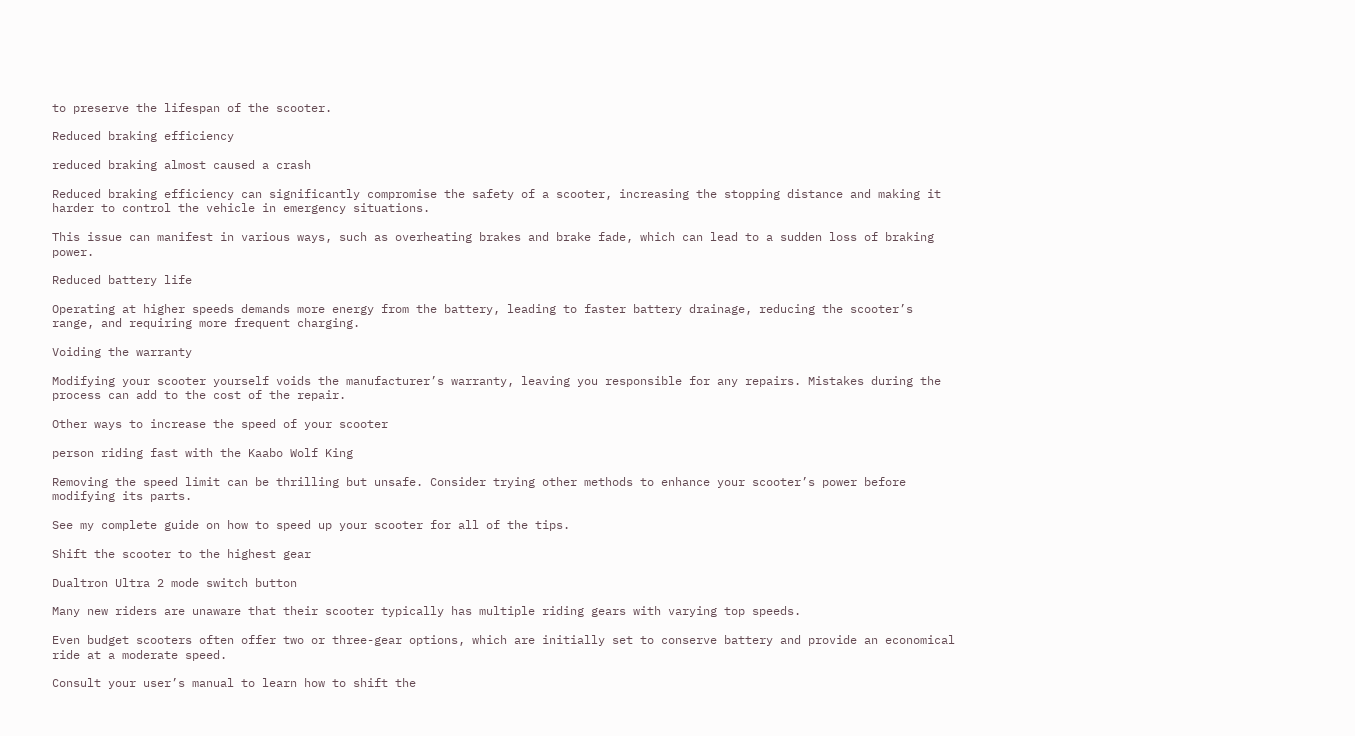to preserve the lifespan of the scooter.

Reduced braking efficiency

reduced braking almost caused a crash

Reduced braking efficiency can significantly compromise the safety of a scooter, increasing the stopping distance and making it harder to control the vehicle in emergency situations.

This issue can manifest in various ways, such as overheating brakes and brake fade, which can lead to a sudden loss of braking power.

Reduced battery life

Operating at higher speeds demands more energy from the battery, leading to faster battery drainage, reducing the scooter’s range, and requiring more frequent charging.

Voiding the warranty

Modifying your scooter yourself voids the manufacturer’s warranty, leaving you responsible for any repairs. Mistakes during the process can add to the cost of the repair.

Other ways to increase the speed of your scooter

person riding fast with the Kaabo Wolf King

Removing the speed limit can be thrilling but unsafe. Consider trying other methods to enhance your scooter’s power before modifying its parts.

See my complete guide on how to speed up your scooter for all of the tips.

Shift the scooter to the highest gear

Dualtron Ultra 2 mode switch button

Many new riders are unaware that their scooter typically has multiple riding gears with varying top speeds.

Even budget scooters often offer two or three-gear options, which are initially set to conserve battery and provide an economical ride at a moderate speed.

Consult your user’s manual to learn how to shift the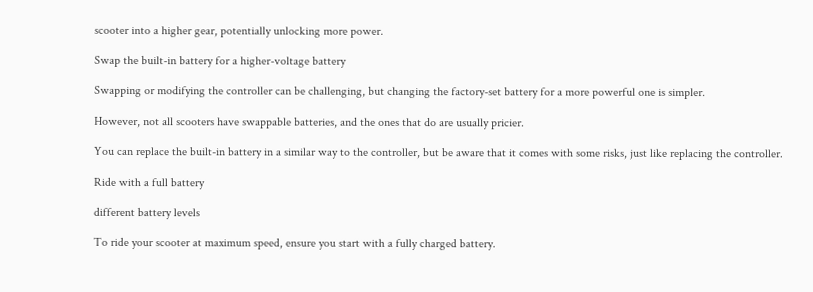scooter into a higher gear, potentially unlocking more power.

Swap the built-in battery for a higher-voltage battery

Swapping or modifying the controller can be challenging, but changing the factory-set battery for a more powerful one is simpler.

However, not all scooters have swappable batteries, and the ones that do are usually pricier.

You can replace the built-in battery in a similar way to the controller, but be aware that it comes with some risks, just like replacing the controller.

Ride with a full battery

different battery levels

To ride your scooter at maximum speed, ensure you start with a fully charged battery.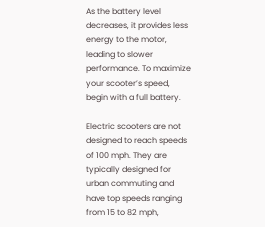As the battery level decreases, it provides less energy to the motor, leading to slower performance. To maximize your scooter’s speed, begin with a full battery.

Electric scooters are not designed to reach speeds of 100 mph. They are typically designed for urban commuting and have top speeds ranging from 15 to 82 mph,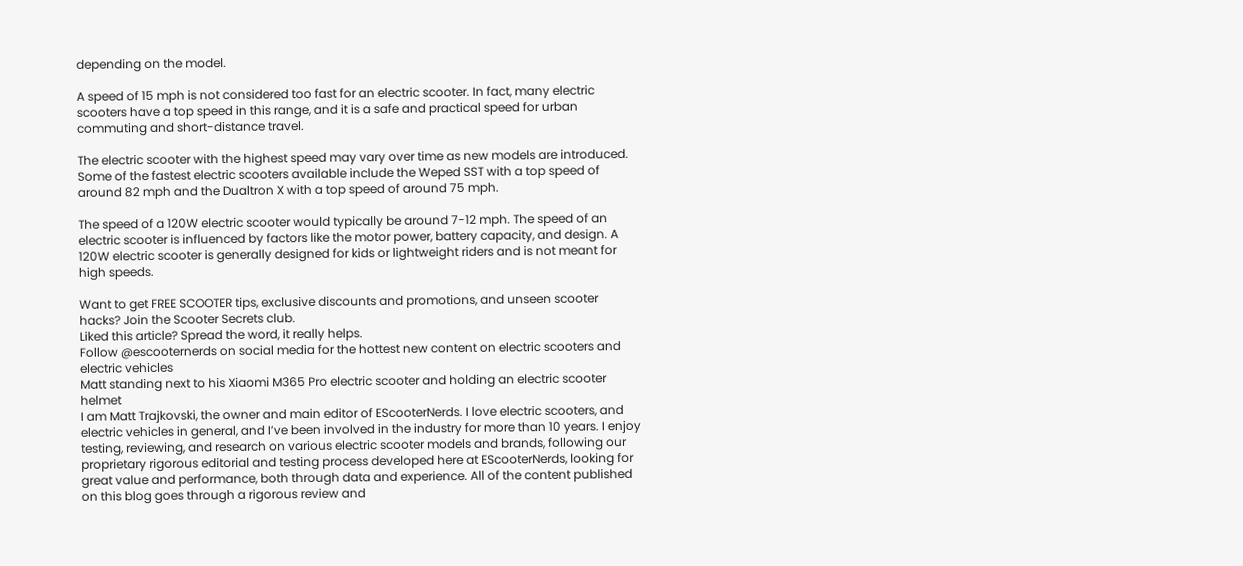depending on the model.

A speed of 15 mph is not considered too fast for an electric scooter. In fact, many electric scooters have a top speed in this range, and it is a safe and practical speed for urban commuting and short-distance travel.

The electric scooter with the highest speed may vary over time as new models are introduced. Some of the fastest electric scooters available include the Weped SST with a top speed of around 82 mph and the Dualtron X with a top speed of around 75 mph.

The speed of a 120W electric scooter would typically be around 7-12 mph. The speed of an electric scooter is influenced by factors like the motor power, battery capacity, and design. A 120W electric scooter is generally designed for kids or lightweight riders and is not meant for high speeds.

Want to get FREE SCOOTER tips, exclusive discounts and promotions, and unseen scooter hacks? Join the Scooter Secrets club.
Liked this article? Spread the word, it really helps.
Follow @escooternerds on social media for the hottest new content on electric scooters and electric vehicles
Matt standing next to his Xiaomi M365 Pro electric scooter and holding an electric scooter helmet
I am Matt Trajkovski, the owner and main editor of EScooterNerds. I love electric scooters, and electric vehicles in general, and I’ve been involved in the industry for more than 10 years. I enjoy testing, reviewing, and research on various electric scooter models and brands, following our proprietary rigorous editorial and testing process developed here at EScooterNerds, looking for great value and performance, both through data and experience. All of the content published on this blog goes through a rigorous review and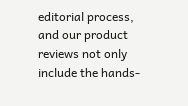editorial process, and our product reviews not only include the hands-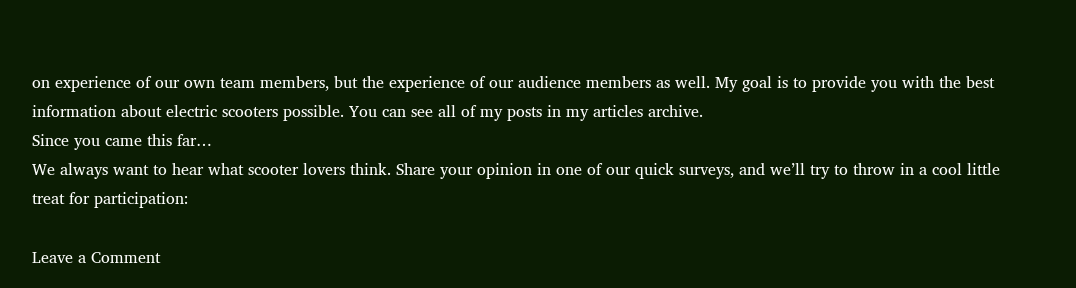on experience of our own team members, but the experience of our audience members as well. My goal is to provide you with the best information about electric scooters possible. You can see all of my posts in my articles archive.
Since you came this far…
We always want to hear what scooter lovers think. Share your opinion in one of our quick surveys, and we’ll try to throw in a cool little treat for participation:

Leave a Comment